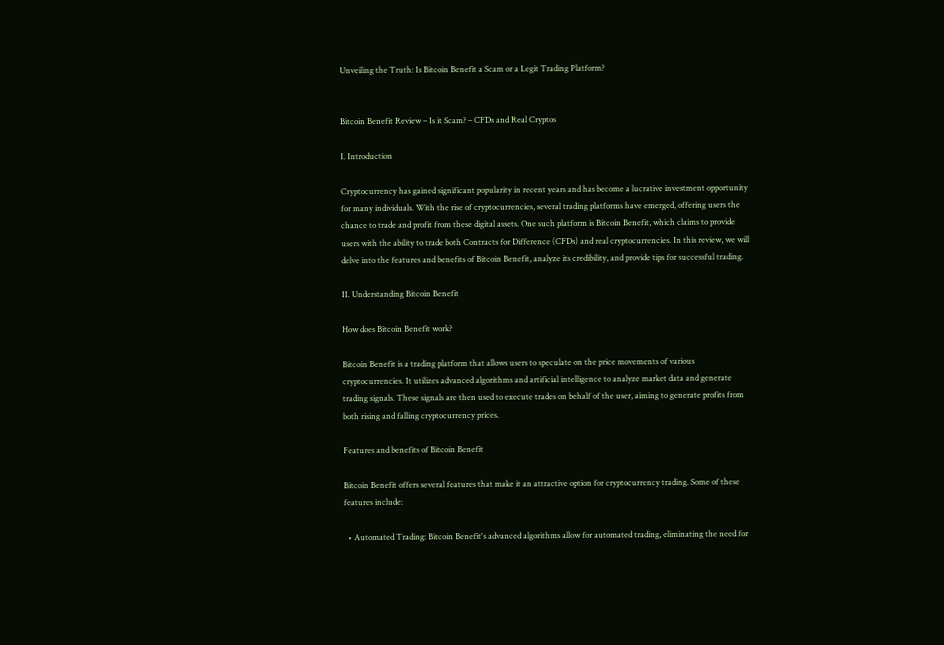Unveiling the Truth: Is Bitcoin Benefit a Scam or a Legit Trading Platform?


Bitcoin Benefit Review – Is it Scam? – CFDs and Real Cryptos

I. Introduction

Cryptocurrency has gained significant popularity in recent years and has become a lucrative investment opportunity for many individuals. With the rise of cryptocurrencies, several trading platforms have emerged, offering users the chance to trade and profit from these digital assets. One such platform is Bitcoin Benefit, which claims to provide users with the ability to trade both Contracts for Difference (CFDs) and real cryptocurrencies. In this review, we will delve into the features and benefits of Bitcoin Benefit, analyze its credibility, and provide tips for successful trading.

II. Understanding Bitcoin Benefit

How does Bitcoin Benefit work?

Bitcoin Benefit is a trading platform that allows users to speculate on the price movements of various cryptocurrencies. It utilizes advanced algorithms and artificial intelligence to analyze market data and generate trading signals. These signals are then used to execute trades on behalf of the user, aiming to generate profits from both rising and falling cryptocurrency prices.

Features and benefits of Bitcoin Benefit

Bitcoin Benefit offers several features that make it an attractive option for cryptocurrency trading. Some of these features include:

  • Automated Trading: Bitcoin Benefit's advanced algorithms allow for automated trading, eliminating the need for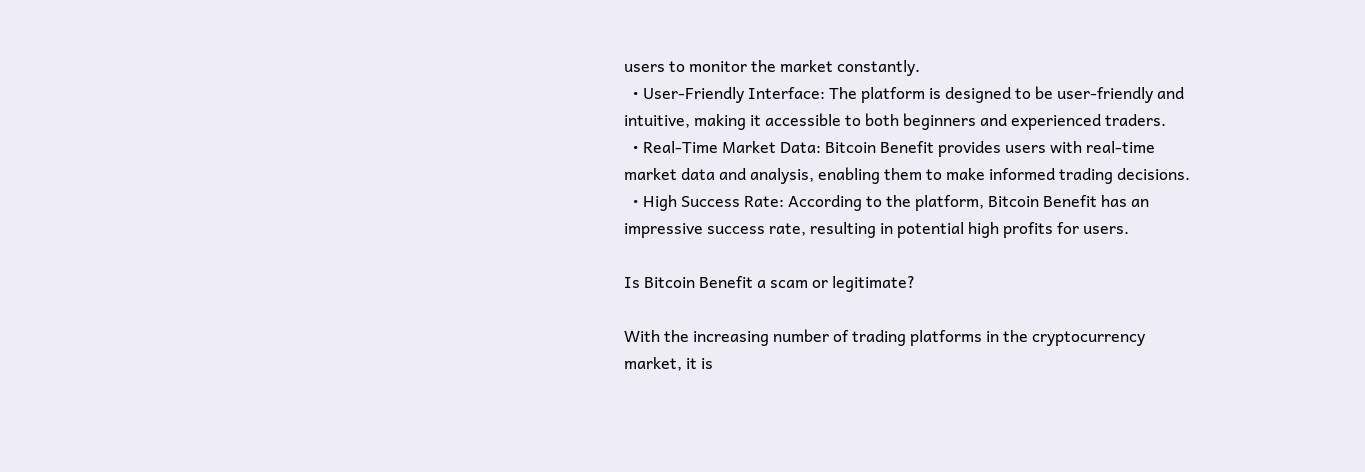users to monitor the market constantly.
  • User-Friendly Interface: The platform is designed to be user-friendly and intuitive, making it accessible to both beginners and experienced traders.
  • Real-Time Market Data: Bitcoin Benefit provides users with real-time market data and analysis, enabling them to make informed trading decisions.
  • High Success Rate: According to the platform, Bitcoin Benefit has an impressive success rate, resulting in potential high profits for users.

Is Bitcoin Benefit a scam or legitimate?

With the increasing number of trading platforms in the cryptocurrency market, it is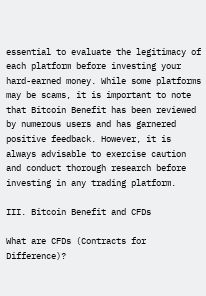essential to evaluate the legitimacy of each platform before investing your hard-earned money. While some platforms may be scams, it is important to note that Bitcoin Benefit has been reviewed by numerous users and has garnered positive feedback. However, it is always advisable to exercise caution and conduct thorough research before investing in any trading platform.

III. Bitcoin Benefit and CFDs

What are CFDs (Contracts for Difference)?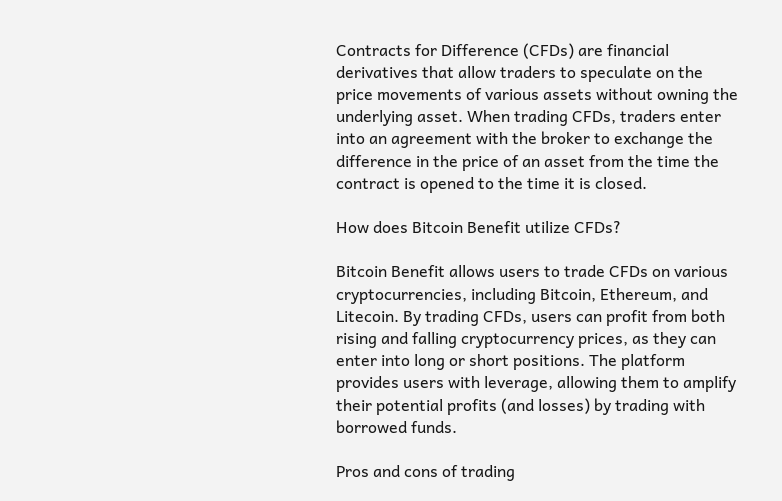Contracts for Difference (CFDs) are financial derivatives that allow traders to speculate on the price movements of various assets without owning the underlying asset. When trading CFDs, traders enter into an agreement with the broker to exchange the difference in the price of an asset from the time the contract is opened to the time it is closed.

How does Bitcoin Benefit utilize CFDs?

Bitcoin Benefit allows users to trade CFDs on various cryptocurrencies, including Bitcoin, Ethereum, and Litecoin. By trading CFDs, users can profit from both rising and falling cryptocurrency prices, as they can enter into long or short positions. The platform provides users with leverage, allowing them to amplify their potential profits (and losses) by trading with borrowed funds.

Pros and cons of trading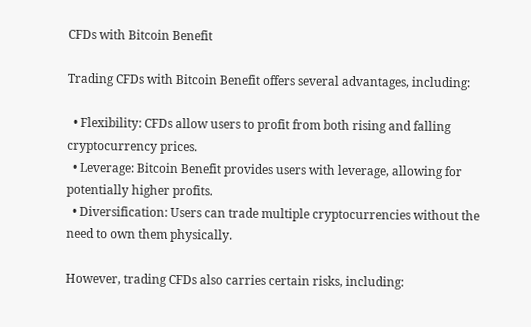CFDs with Bitcoin Benefit

Trading CFDs with Bitcoin Benefit offers several advantages, including:

  • Flexibility: CFDs allow users to profit from both rising and falling cryptocurrency prices.
  • Leverage: Bitcoin Benefit provides users with leverage, allowing for potentially higher profits.
  • Diversification: Users can trade multiple cryptocurrencies without the need to own them physically.

However, trading CFDs also carries certain risks, including: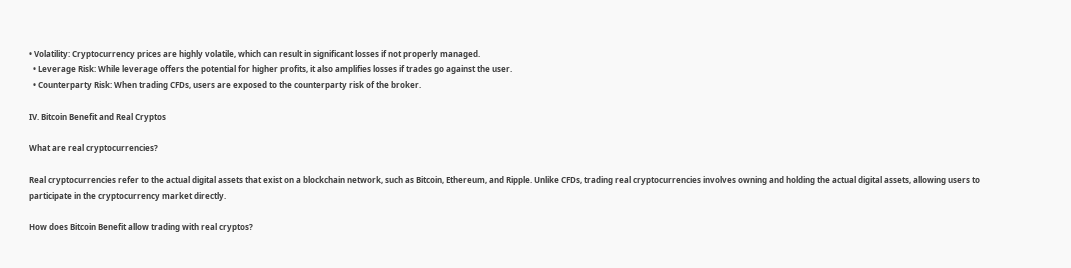• Volatility: Cryptocurrency prices are highly volatile, which can result in significant losses if not properly managed.
  • Leverage Risk: While leverage offers the potential for higher profits, it also amplifies losses if trades go against the user.
  • Counterparty Risk: When trading CFDs, users are exposed to the counterparty risk of the broker.

IV. Bitcoin Benefit and Real Cryptos

What are real cryptocurrencies?

Real cryptocurrencies refer to the actual digital assets that exist on a blockchain network, such as Bitcoin, Ethereum, and Ripple. Unlike CFDs, trading real cryptocurrencies involves owning and holding the actual digital assets, allowing users to participate in the cryptocurrency market directly.

How does Bitcoin Benefit allow trading with real cryptos?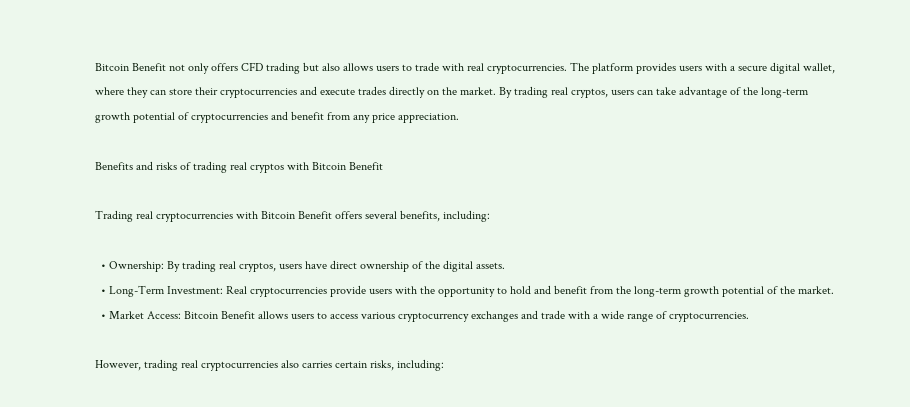Bitcoin Benefit not only offers CFD trading but also allows users to trade with real cryptocurrencies. The platform provides users with a secure digital wallet, where they can store their cryptocurrencies and execute trades directly on the market. By trading real cryptos, users can take advantage of the long-term growth potential of cryptocurrencies and benefit from any price appreciation.

Benefits and risks of trading real cryptos with Bitcoin Benefit

Trading real cryptocurrencies with Bitcoin Benefit offers several benefits, including:

  • Ownership: By trading real cryptos, users have direct ownership of the digital assets.
  • Long-Term Investment: Real cryptocurrencies provide users with the opportunity to hold and benefit from the long-term growth potential of the market.
  • Market Access: Bitcoin Benefit allows users to access various cryptocurrency exchanges and trade with a wide range of cryptocurrencies.

However, trading real cryptocurrencies also carries certain risks, including: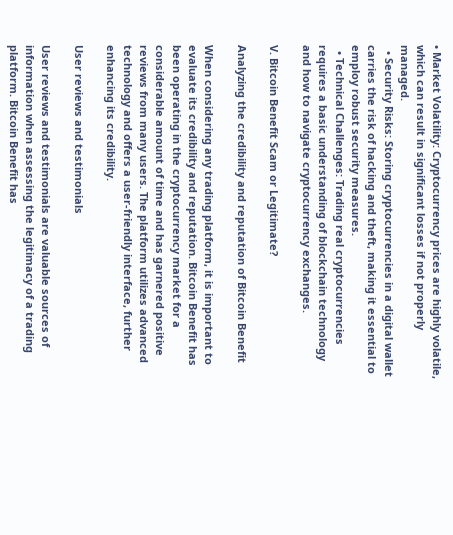• Market Volatility: Cryptocurrency prices are highly volatile, which can result in significant losses if not properly managed.
  • Security Risks: Storing cryptocurrencies in a digital wallet carries the risk of hacking and theft, making it essential to employ robust security measures.
  • Technical Challenges: Trading real cryptocurrencies requires a basic understanding of blockchain technology and how to navigate cryptocurrency exchanges.

V. Bitcoin Benefit Scam or Legitimate?

Analyzing the credibility and reputation of Bitcoin Benefit

When considering any trading platform, it is important to evaluate its credibility and reputation. Bitcoin Benefit has been operating in the cryptocurrency market for a considerable amount of time and has garnered positive reviews from many users. The platform utilizes advanced technology and offers a user-friendly interface, further enhancing its credibility.

User reviews and testimonials

User reviews and testimonials are valuable sources of information when assessing the legitimacy of a trading platform. Bitcoin Benefit has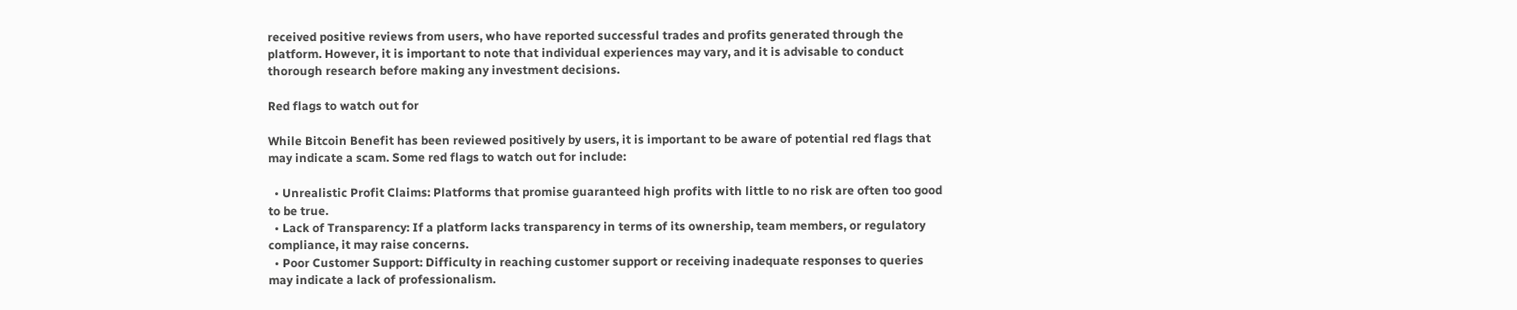received positive reviews from users, who have reported successful trades and profits generated through the platform. However, it is important to note that individual experiences may vary, and it is advisable to conduct thorough research before making any investment decisions.

Red flags to watch out for

While Bitcoin Benefit has been reviewed positively by users, it is important to be aware of potential red flags that may indicate a scam. Some red flags to watch out for include:

  • Unrealistic Profit Claims: Platforms that promise guaranteed high profits with little to no risk are often too good to be true.
  • Lack of Transparency: If a platform lacks transparency in terms of its ownership, team members, or regulatory compliance, it may raise concerns.
  • Poor Customer Support: Difficulty in reaching customer support or receiving inadequate responses to queries may indicate a lack of professionalism.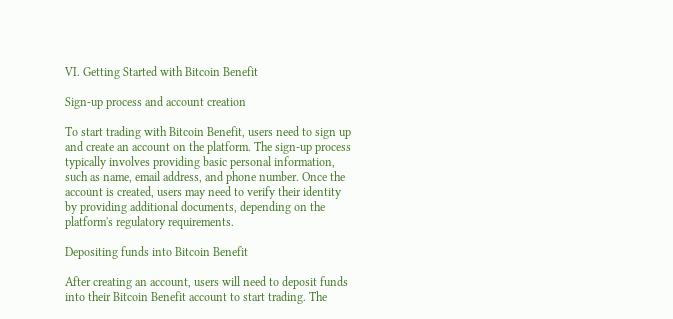VI. Getting Started with Bitcoin Benefit

Sign-up process and account creation

To start trading with Bitcoin Benefit, users need to sign up and create an account on the platform. The sign-up process typically involves providing basic personal information, such as name, email address, and phone number. Once the account is created, users may need to verify their identity by providing additional documents, depending on the platform's regulatory requirements.

Depositing funds into Bitcoin Benefit

After creating an account, users will need to deposit funds into their Bitcoin Benefit account to start trading. The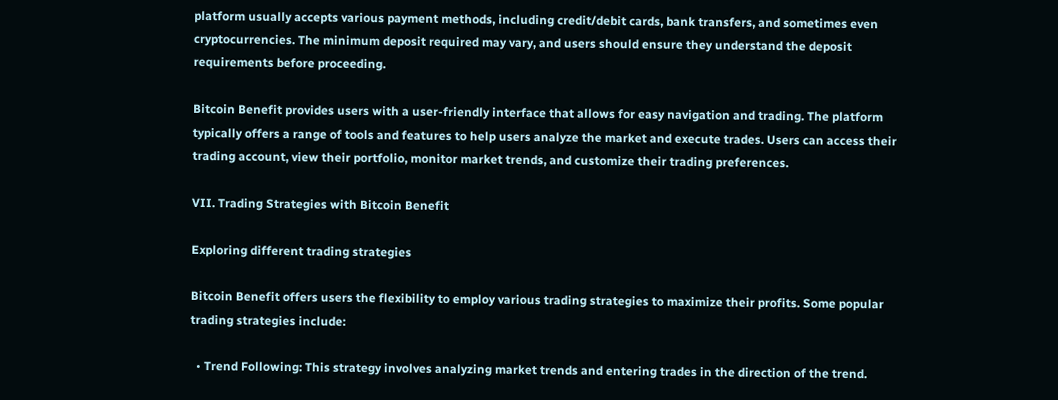platform usually accepts various payment methods, including credit/debit cards, bank transfers, and sometimes even cryptocurrencies. The minimum deposit required may vary, and users should ensure they understand the deposit requirements before proceeding.

Bitcoin Benefit provides users with a user-friendly interface that allows for easy navigation and trading. The platform typically offers a range of tools and features to help users analyze the market and execute trades. Users can access their trading account, view their portfolio, monitor market trends, and customize their trading preferences.

VII. Trading Strategies with Bitcoin Benefit

Exploring different trading strategies

Bitcoin Benefit offers users the flexibility to employ various trading strategies to maximize their profits. Some popular trading strategies include:

  • Trend Following: This strategy involves analyzing market trends and entering trades in the direction of the trend.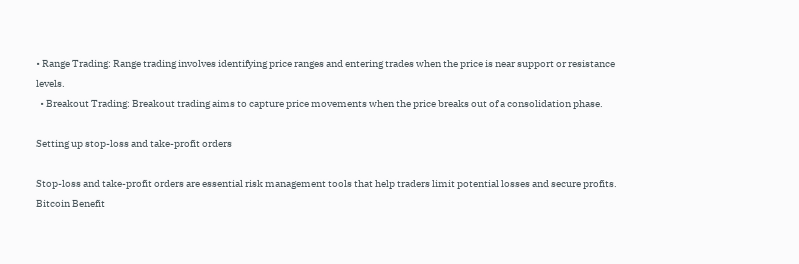• Range Trading: Range trading involves identifying price ranges and entering trades when the price is near support or resistance levels.
  • Breakout Trading: Breakout trading aims to capture price movements when the price breaks out of a consolidation phase.

Setting up stop-loss and take-profit orders

Stop-loss and take-profit orders are essential risk management tools that help traders limit potential losses and secure profits. Bitcoin Benefit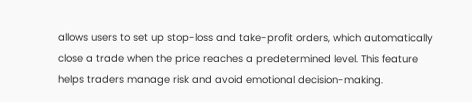allows users to set up stop-loss and take-profit orders, which automatically close a trade when the price reaches a predetermined level. This feature helps traders manage risk and avoid emotional decision-making.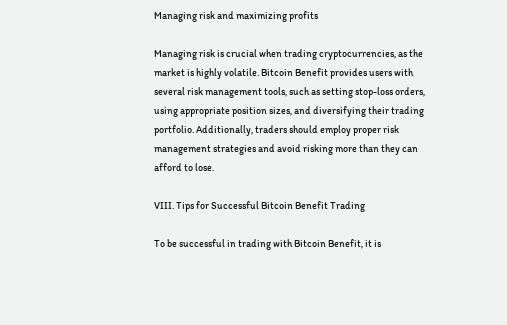Managing risk and maximizing profits

Managing risk is crucial when trading cryptocurrencies, as the market is highly volatile. Bitcoin Benefit provides users with several risk management tools, such as setting stop-loss orders, using appropriate position sizes, and diversifying their trading portfolio. Additionally, traders should employ proper risk management strategies and avoid risking more than they can afford to lose.

VIII. Tips for Successful Bitcoin Benefit Trading

To be successful in trading with Bitcoin Benefit, it is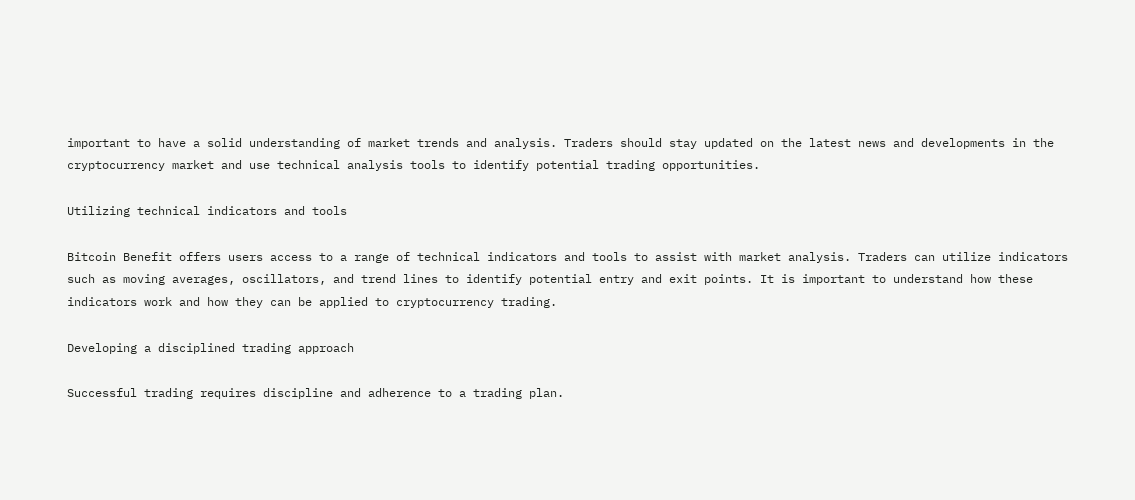important to have a solid understanding of market trends and analysis. Traders should stay updated on the latest news and developments in the cryptocurrency market and use technical analysis tools to identify potential trading opportunities.

Utilizing technical indicators and tools

Bitcoin Benefit offers users access to a range of technical indicators and tools to assist with market analysis. Traders can utilize indicators such as moving averages, oscillators, and trend lines to identify potential entry and exit points. It is important to understand how these indicators work and how they can be applied to cryptocurrency trading.

Developing a disciplined trading approach

Successful trading requires discipline and adherence to a trading plan.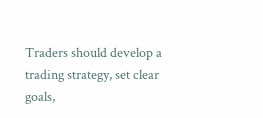Traders should develop a trading strategy, set clear goals,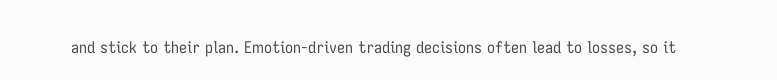and stick to their plan. Emotion-driven trading decisions often lead to losses, so it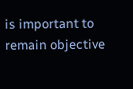is important to remain objective